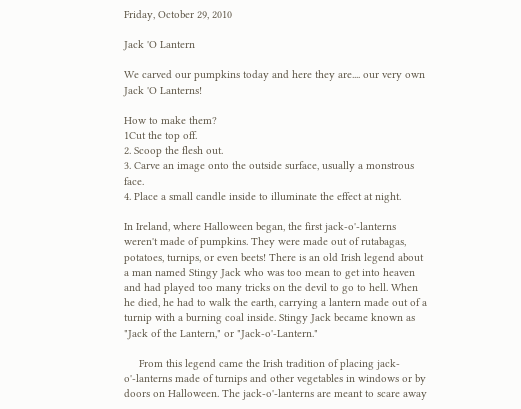Friday, October 29, 2010

Jack 'O Lantern

We carved our pumpkins today and here they are.... our very own Jack 'O Lanterns!

How to make them?
1Cut the top off.
2. Scoop the flesh out.
3. Carve an image onto the outside surface, usually a monstrous face.
4. Place a small candle inside to illuminate the effect at night.

In Ireland, where Halloween began, the first jack-o'-lanterns weren't made of pumpkins. They were made out of rutabagas, potatoes, turnips, or even beets! There is an old Irish legend about a man named Stingy Jack who was too mean to get into heaven and had played too many tricks on the devil to go to hell. When he died, he had to walk the earth, carrying a lantern made out of a turnip with a burning coal inside. Stingy Jack became known as "Jack of the Lantern," or "Jack-o'-Lantern."

     From this legend came the Irish tradition of placing jack-o'-lanterns made of turnips and other vegetables in windows or by doors on Halloween. The jack-o'-lanterns are meant to scare away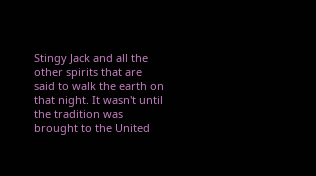Stingy Jack and all the other spirits that are said to walk the earth on that night. It wasn't until the tradition was brought to the United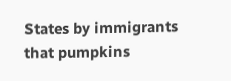States by immigrants that pumpkins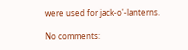were used for jack-o'-lanterns.

No comments: